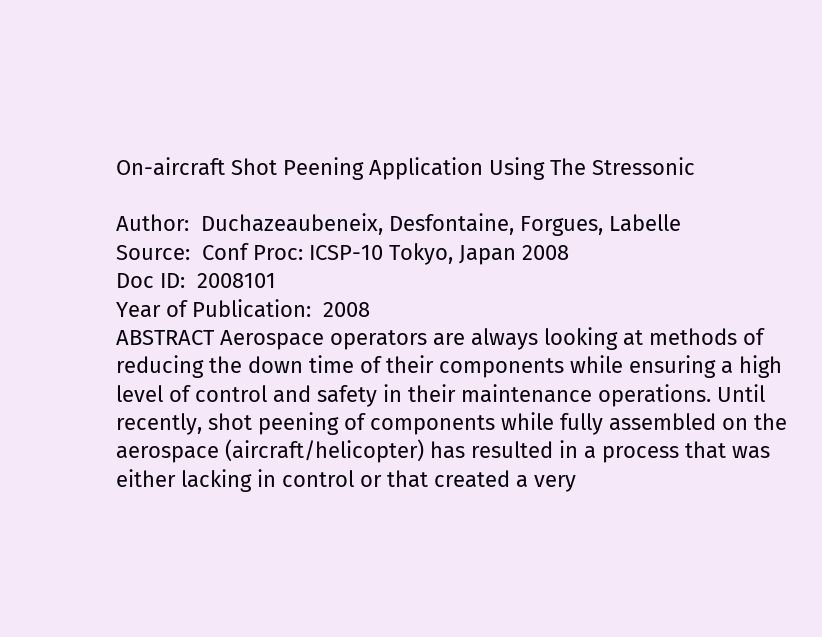On-aircraft Shot Peening Application Using The Stressonic

Author:  Duchazeaubeneix, Desfontaine, Forgues, Labelle
Source:  Conf Proc: ICSP-10 Tokyo, Japan 2008
Doc ID:  2008101
Year of Publication:  2008
ABSTRACT Aerospace operators are always looking at methods of reducing the down time of their components while ensuring a high level of control and safety in their maintenance operations. Until recently, shot peening of components while fully assembled on the aerospace (aircraft/helicopter) has resulted in a process that was either lacking in control or that created a very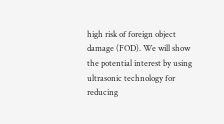high risk of foreign object damage (FOD). We will show the potential interest by using ultrasonic technology for reducing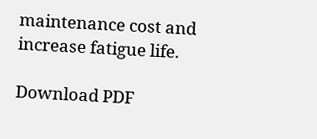maintenance cost and increase fatigue life.

Download PDF